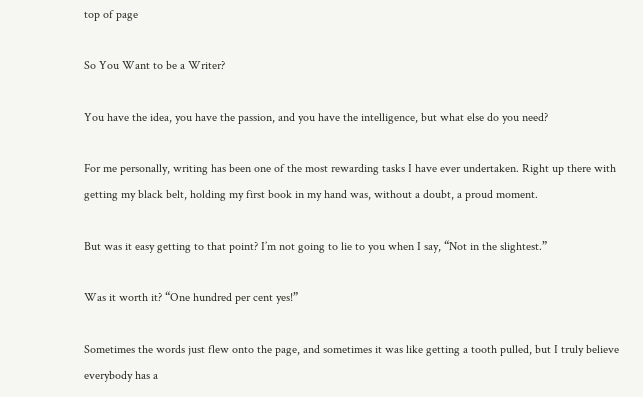top of page

So You Want to be a Writer?

You have the idea, you have the passion, and you have the intelligence, but what else do you need?

For me personally, writing has been one of the most rewarding tasks I have ever undertaken. Right up there with getting my black belt, holding my first book in my hand was, without a doubt, a proud moment.

But was it easy getting to that point? I’m not going to lie to you when I say, “Not in the slightest.”

Was it worth it? “One hundred per cent yes!”

Sometimes the words just flew onto the page, and sometimes it was like getting a tooth pulled, but I truly believe everybody has a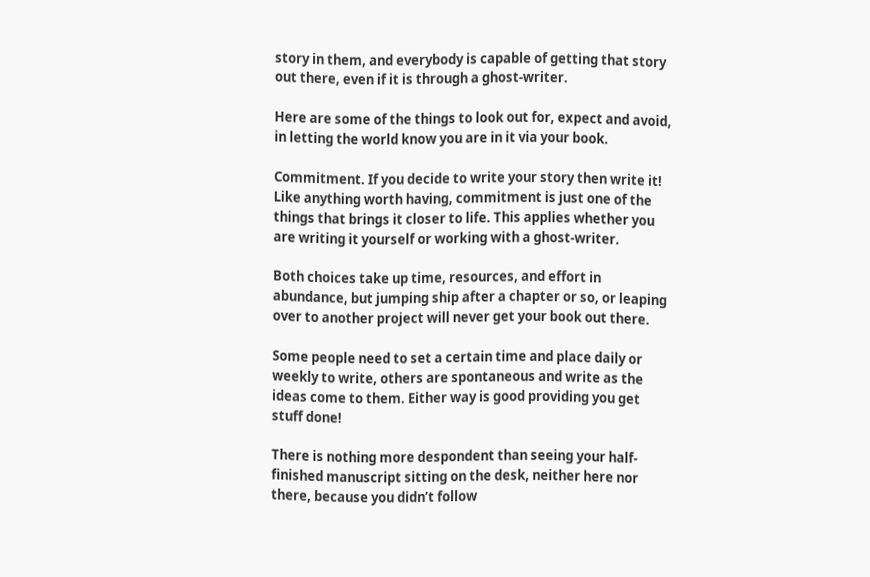story in them, and everybody is capable of getting that story out there, even if it is through a ghost-writer.

Here are some of the things to look out for, expect and avoid, in letting the world know you are in it via your book.

Commitment. If you decide to write your story then write it! Like anything worth having, commitment is just one of the things that brings it closer to life. This applies whether you are writing it yourself or working with a ghost-writer.

Both choices take up time, resources, and effort in abundance, but jumping ship after a chapter or so, or leaping over to another project will never get your book out there.

Some people need to set a certain time and place daily or weekly to write, others are spontaneous and write as the ideas come to them. Either way is good providing you get stuff done!

There is nothing more despondent than seeing your half-finished manuscript sitting on the desk, neither here nor there, because you didn’t follow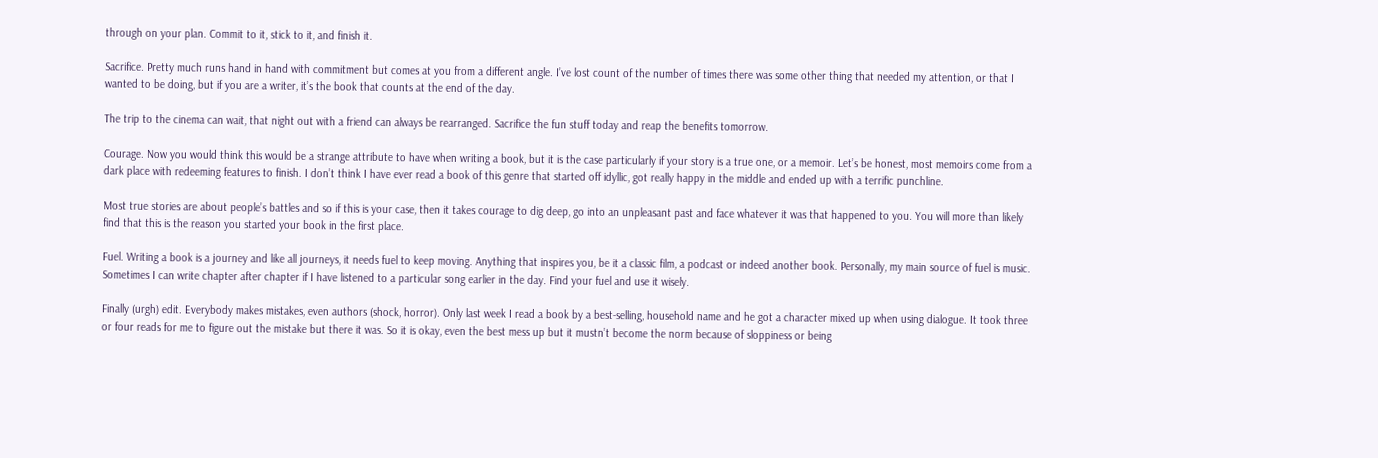through on your plan. Commit to it, stick to it, and finish it.

Sacrifice. Pretty much runs hand in hand with commitment but comes at you from a different angle. I’ve lost count of the number of times there was some other thing that needed my attention, or that I wanted to be doing, but if you are a writer, it’s the book that counts at the end of the day.

The trip to the cinema can wait, that night out with a friend can always be rearranged. Sacrifice the fun stuff today and reap the benefits tomorrow.

Courage. Now you would think this would be a strange attribute to have when writing a book, but it is the case particularly if your story is a true one, or a memoir. Let’s be honest, most memoirs come from a dark place with redeeming features to finish. I don’t think I have ever read a book of this genre that started off idyllic, got really happy in the middle and ended up with a terrific punchline.

Most true stories are about people’s battles and so if this is your case, then it takes courage to dig deep, go into an unpleasant past and face whatever it was that happened to you. You will more than likely find that this is the reason you started your book in the first place.

Fuel. Writing a book is a journey and like all journeys, it needs fuel to keep moving. Anything that inspires you, be it a classic film, a podcast or indeed another book. Personally, my main source of fuel is music. Sometimes I can write chapter after chapter if I have listened to a particular song earlier in the day. Find your fuel and use it wisely.

Finally (urgh) edit. Everybody makes mistakes, even authors (shock, horror). Only last week I read a book by a best-selling, household name and he got a character mixed up when using dialogue. It took three or four reads for me to figure out the mistake but there it was. So it is okay, even the best mess up but it mustn’t become the norm because of sloppiness or being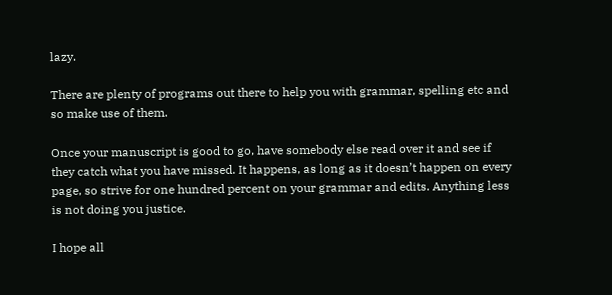lazy.

There are plenty of programs out there to help you with grammar, spelling etc and so make use of them.

Once your manuscript is good to go, have somebody else read over it and see if they catch what you have missed. It happens, as long as it doesn’t happen on every page, so strive for one hundred percent on your grammar and edits. Anything less is not doing you justice.

I hope all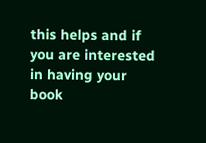this helps and if you are interested in having your book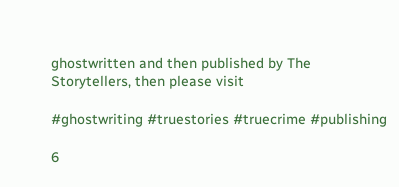ghostwritten and then published by The Storytellers, then please visit

#ghostwriting #truestories #truecrime #publishing

6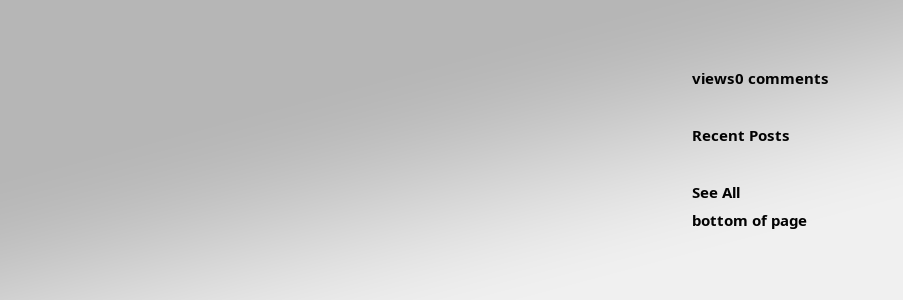views0 comments

Recent Posts

See All
bottom of page